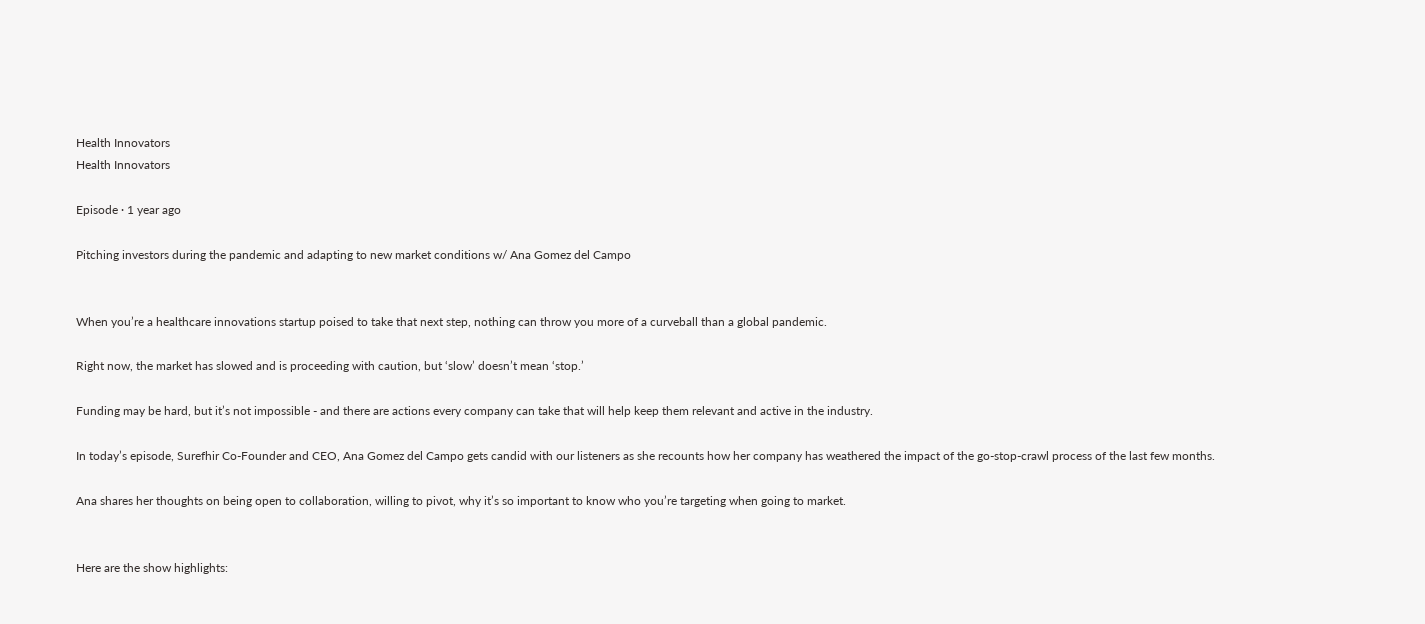Health Innovators
Health Innovators

Episode · 1 year ago

Pitching investors during the pandemic and adapting to new market conditions w/ Ana Gomez del Campo


When you’re a healthcare innovations startup poised to take that next step, nothing can throw you more of a curveball than a global pandemic.

Right now, the market has slowed and is proceeding with caution, but ‘slow’ doesn’t mean ‘stop.’

Funding may be hard, but it’s not impossible - and there are actions every company can take that will help keep them relevant and active in the industry.

In today’s episode, Surefhir Co-Founder and CEO, Ana Gomez del Campo gets candid with our listeners as she recounts how her company has weathered the impact of the go-stop-crawl process of the last few months.

Ana shares her thoughts on being open to collaboration, willing to pivot, why it’s so important to know who you’re targeting when going to market.


Here are the show highlights: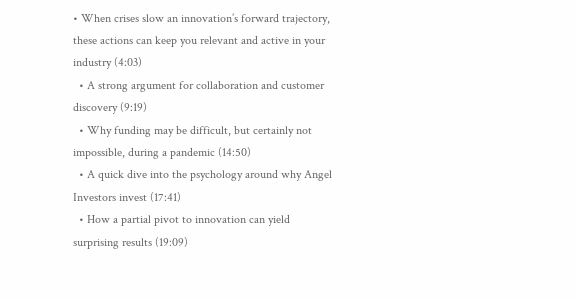• When crises slow an innovation’s forward trajectory, these actions can keep you relevant and active in your industry (4:03)
  • A strong argument for collaboration and customer discovery (9:19)
  • Why funding may be difficult, but certainly not impossible, during a pandemic (14:50)
  • A quick dive into the psychology around why Angel Investors invest (17:41)
  • How a partial pivot to innovation can yield surprising results (19:09)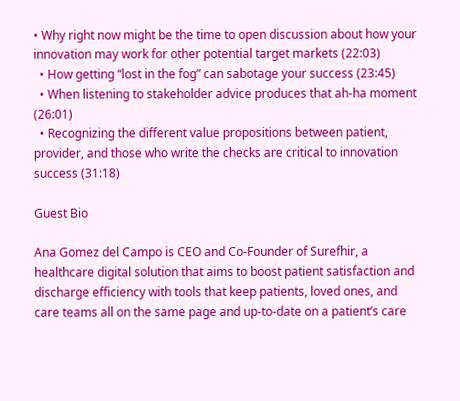• Why right now might be the time to open discussion about how your innovation may work for other potential target markets (22:03)
  • How getting “lost in the fog” can sabotage your success (23:45)
  • When listening to stakeholder advice produces that ah-ha moment (26:01)
  • Recognizing the different value propositions between patient, provider, and those who write the checks are critical to innovation success (31:18)

Guest Bio

Ana Gomez del Campo is CEO and Co-Founder of Surefhir, a healthcare digital solution that aims to boost patient satisfaction and discharge efficiency with tools that keep patients, loved ones, and care teams all on the same page and up-to-date on a patient’s care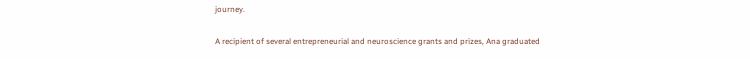journey.

A recipient of several entrepreneurial and neuroscience grants and prizes, Ana graduated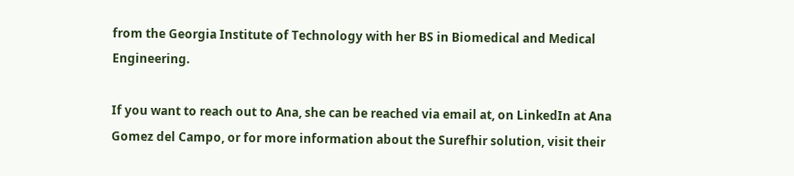from the Georgia Institute of Technology with her BS in Biomedical and Medical Engineering.

If you want to reach out to Ana, she can be reached via email at, on LinkedIn at Ana Gomez del Campo, or for more information about the Surefhir solution, visit their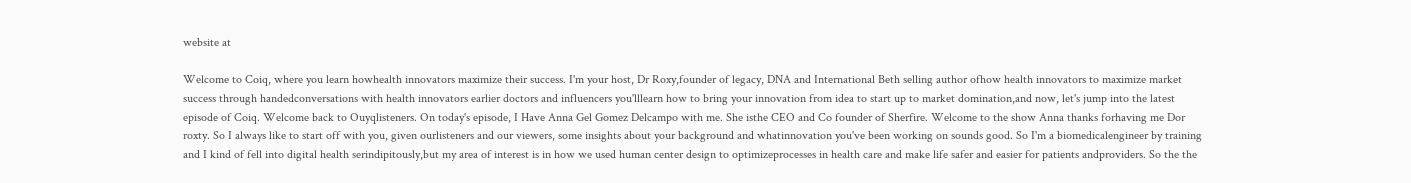website at

Welcome to Coiq, where you learn howhealth innovators maximize their success. I'm your host, Dr Roxy,founder of legacy, DNA and International Beth selling author ofhow health innovators to maximize market success through handedconversations with health innovators earlier doctors and influencers you'lllearn how to bring your innovation from idea to start up to market domination,and now, let's jump into the latest episode of Coiq. Welcome back to Ouyqlisteners. On today's episode, I Have Anna Gel Gomez Delcampo with me. She isthe CEO and Co founder of Sherfire. Welcome to the show Anna thanks forhaving me Dor roxty. So I always like to start off with you, given ourlisteners and our viewers, some insights about your background and whatinnovation you've been working on sounds good. So I'm a biomedicalengineer by training and I kind of fell into digital health serindipitously,but my area of interest is in how we used human center design to optimizeprocesses in health care and make life safer and easier for patients andproviders. So the the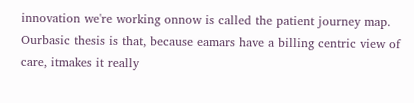innovation we're working onnow is called the patient journey map. Ourbasic thesis is that, because eamars have a billing centric view of care, itmakes it really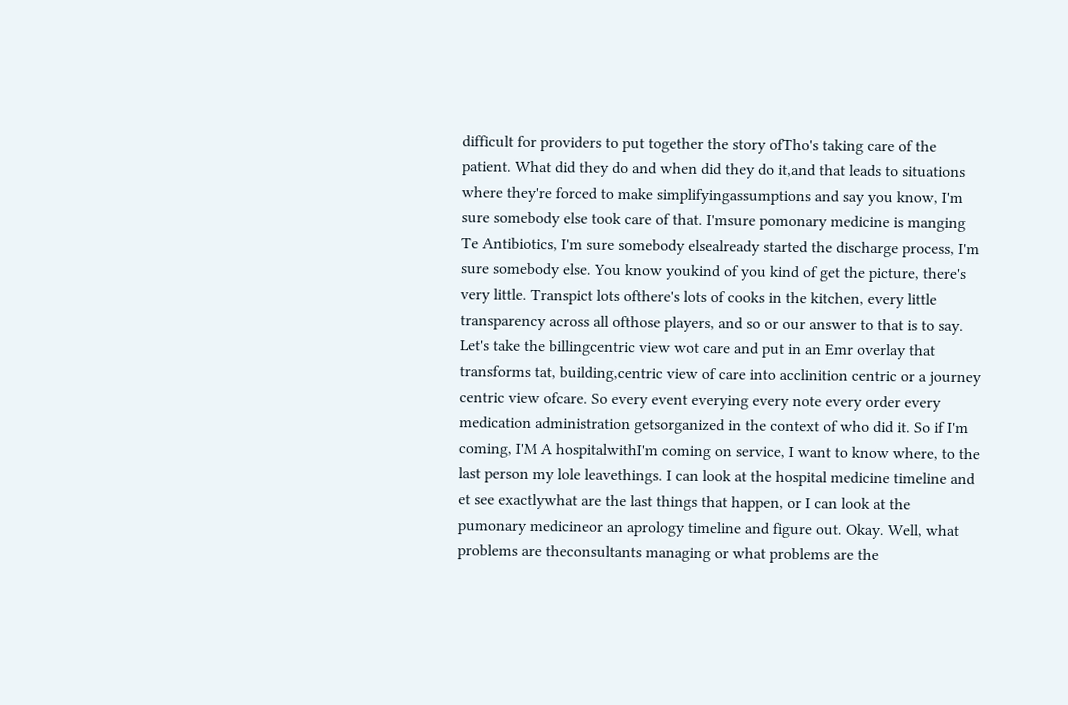difficult for providers to put together the story ofTho's taking care of the patient. What did they do and when did they do it,and that leads to situations where they're forced to make simplifyingassumptions and say you know, I'm sure somebody else took care of that. I'msure pomonary medicine is manging Te Antibiotics, I'm sure somebody elsealready started the discharge process, I'm sure somebody else. You know youkind of you kind of get the picture, there's very little. Transpict lots ofthere's lots of cooks in the kitchen, every little transparency across all ofthose players, and so or our answer to that is to say. Let's take the billingcentric view wot care and put in an Emr overlay that transforms tat, building,centric view of care into acclinition centric or a journey centric view ofcare. So every event everying every note every order every medication administration getsorganized in the context of who did it. So if I'm coming, I'M A hospitalwithI'm coming on service, I want to know where, to the last person my lole leavethings. I can look at the hospital medicine timeline and et see exactlywhat are the last things that happen, or I can look at the pumonary medicineor an aprology timeline and figure out. Okay. Well, what problems are theconsultants managing or what problems are the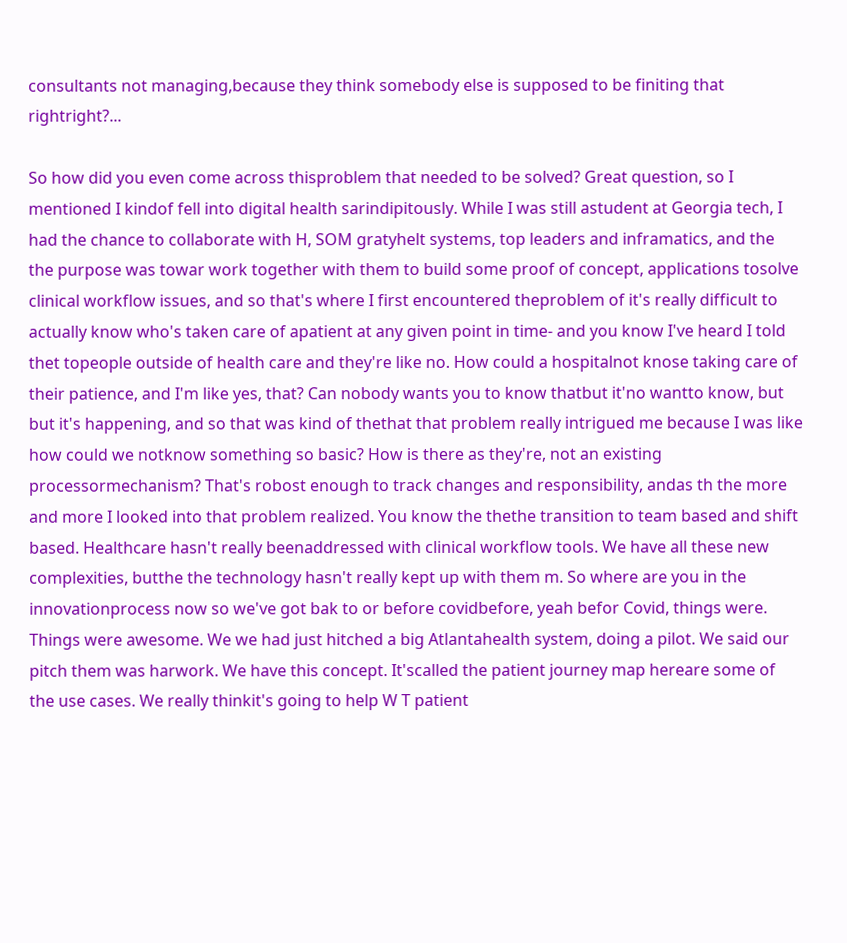consultants not managing,because they think somebody else is supposed to be finiting that rightright?...

So how did you even come across thisproblem that needed to be solved? Great question, so I mentioned I kindof fell into digital health sarindipitously. While I was still astudent at Georgia tech, I had the chance to collaborate with H, SOM gratyhelt systems, top leaders and inframatics, and the the purpose was towar work together with them to build some proof of concept, applications tosolve clinical workflow issues, and so that's where I first encountered theproblem of it's really difficult to actually know who's taken care of apatient at any given point in time- and you know I've heard I told thet topeople outside of health care and they're like no. How could a hospitalnot knose taking care of their patience, and I'm like yes, that? Can nobody wants you to know thatbut it'no wantto know, but but it's happening, and so that was kind of thethat that problem really intrigued me because I was like how could we notknow something so basic? How is there as they're, not an existing processormechanism? That's robost enough to track changes and responsibility, andas th the more and more I looked into that problem realized. You know the thethe transition to team based and shift based. Healthcare hasn't really beenaddressed with clinical workflow tools. We have all these new complexities, butthe the technology hasn't really kept up with them m. So where are you in the innovationprocess now so we've got bak to or before covidbefore, yeah befor Covid, things were. Things were awesome. We we had just hitched a big Atlantahealth system, doing a pilot. We said our pitch them was harwork. We have this concept. It'scalled the patient journey map hereare some of the use cases. We really thinkit's going to help W T patient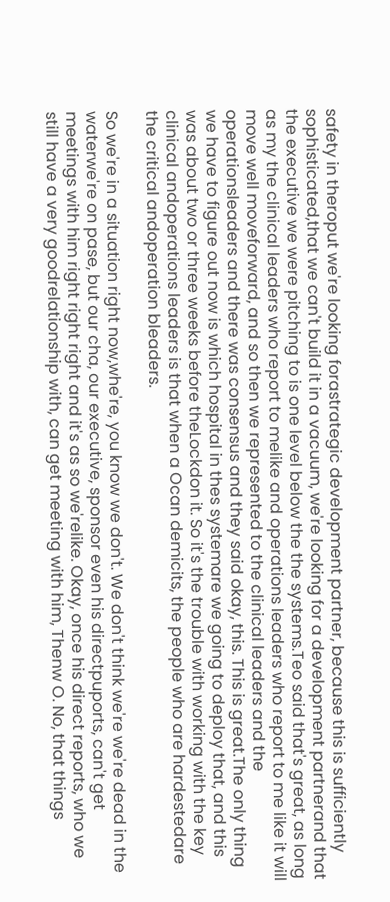safety in theroput we're looking forastrategic development partner, because this is sufficiently sophisticated,that we can't build it in a vacuum, we're looking for a development partnerand that the executive we were pitching to is one level below the the systems.Teo said that's great, as long as my the clinical leaders who report to melike and operations leaders who report to me like it will move well moveforward, and so then we represented to the clinical leaders and the operationsleaders and there was consensus and they said okay, this. This is great.The only thing we have to figure out now is which hospital in thes systemare we going to deploy that, and this was about two or three weeks before theLockdon it. So it's the trouble with working with the key clinical andoperations leaders is that when a Ocan demicits, the people who are hardestedare the critical andoperation bleaders.

So we're in a situation right now,whe're, you know we don't. We don't think we're we're dead in the waterwe're on pase, but our cha, our executive, sponsor even his directpuports, can't get meetings with him right right right and it's as so we'relike. Okay, once his direct reports, who we still have a very goodrelationship with, can get meeting with him, Thenw O. No, that things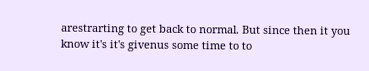arestrarting to get back to normal. But since then it you know it's it's givenus some time to to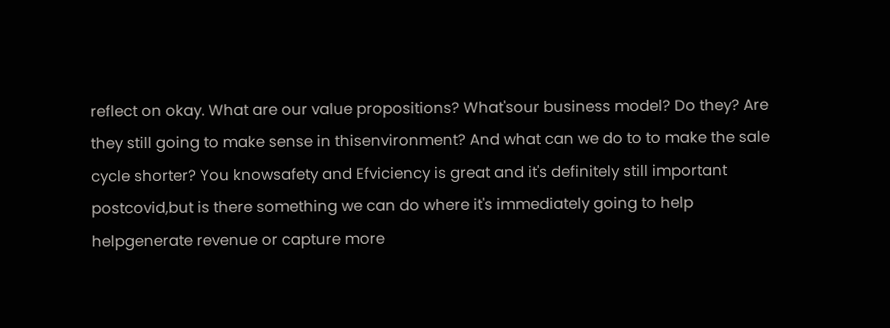reflect on okay. What are our value propositions? What'sour business model? Do they? Are they still going to make sense in thisenvironment? And what can we do to to make the sale cycle shorter? You knowsafety and Efviciency is great and it's definitely still important postcovid,but is there something we can do where it's immediately going to help helpgenerate revenue or capture more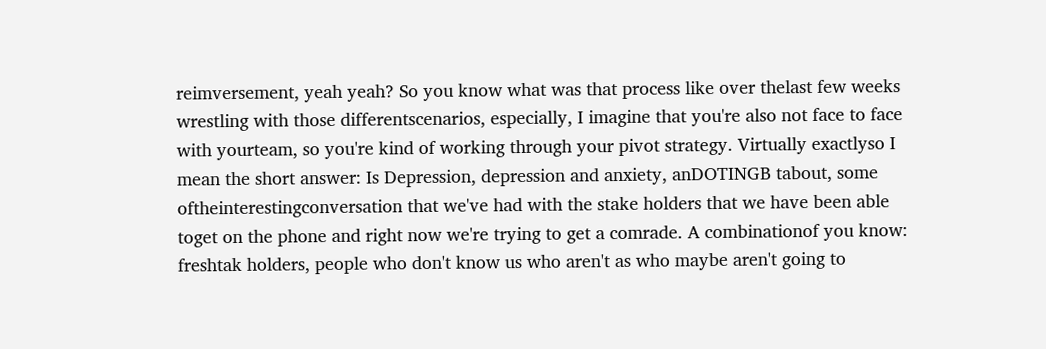reimversement, yeah yeah? So you know what was that process like over thelast few weeks wrestling with those differentscenarios, especially, I imagine that you're also not face to face with yourteam, so you're kind of working through your pivot strategy. Virtually exactlyso I mean the short answer: Is Depression, depression and anxiety, anDOTINGB tabout, some oftheinterestingconversation that we've had with the stake holders that we have been able toget on the phone and right now we're trying to get a comrade. A combinationof you know: freshtak holders, people who don't know us who aren't as who maybe aren't going to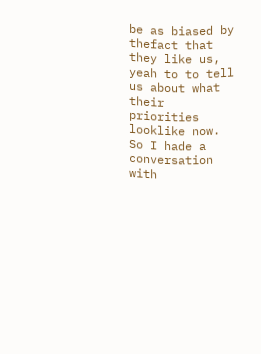be as biased by thefact that they like us, yeah to to tell us about what their priorities looklike now. So I hade a conversation with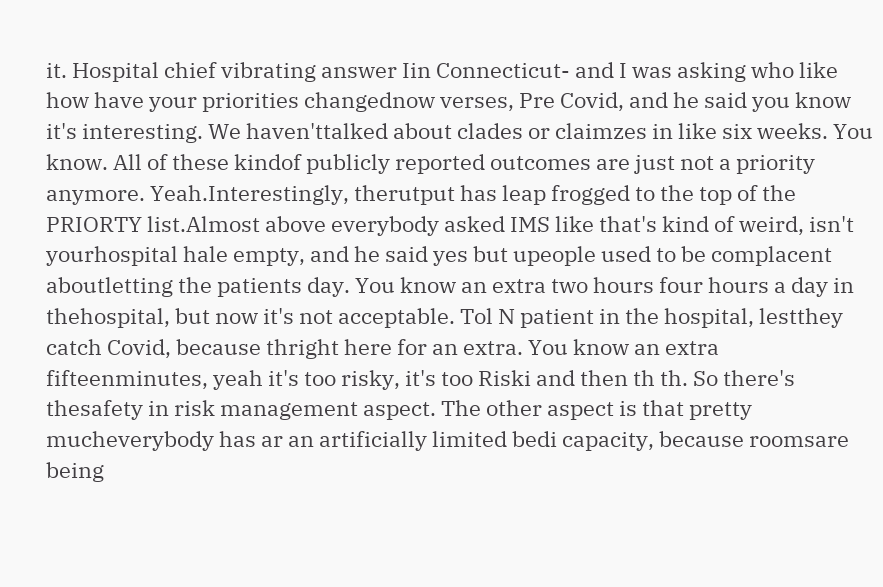it. Hospital chief vibrating answer Iin Connecticut- and I was asking who like how have your priorities changednow verses, Pre Covid, and he said you know it's interesting. We haven'ttalked about clades or claimzes in like six weeks. You know. All of these kindof publicly reported outcomes are just not a priority anymore. Yeah.Interestingly, therutput has leap frogged to the top of the PRIORTY list.Almost above everybody asked IMS like that's kind of weird, isn't yourhospital hale empty, and he said yes but upeople used to be complacent aboutletting the patients day. You know an extra two hours four hours a day in thehospital, but now it's not acceptable. Tol N patient in the hospital, lestthey catch Covid, because thright here for an extra. You know an extra fifteenminutes, yeah it's too risky, it's too Riski and then th th. So there's thesafety in risk management aspect. The other aspect is that pretty mucheverybody has ar an artificially limited bedi capacity, because roomsare being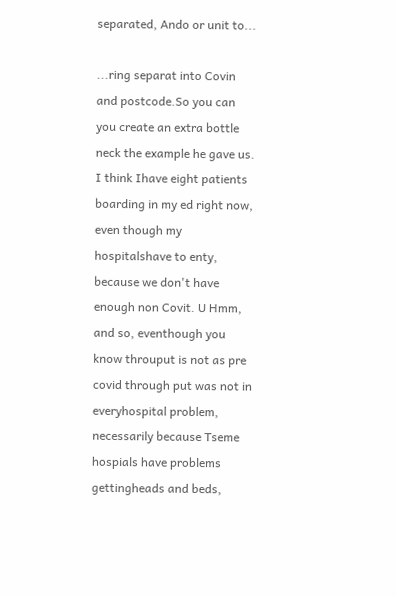separated, Ando or unit to...

...ring separat into Covin and postcode.So you can you create an extra bottle neck the example he gave us. I think Ihave eight patients boarding in my ed right now, even though my hospitalshave to enty, because we don't have enough non Covit. U Hmm, and so, eventhough you know throuput is not as pre covid through put was not in everyhospital problem, necessarily because Tseme hospials have problems gettingheads and beds,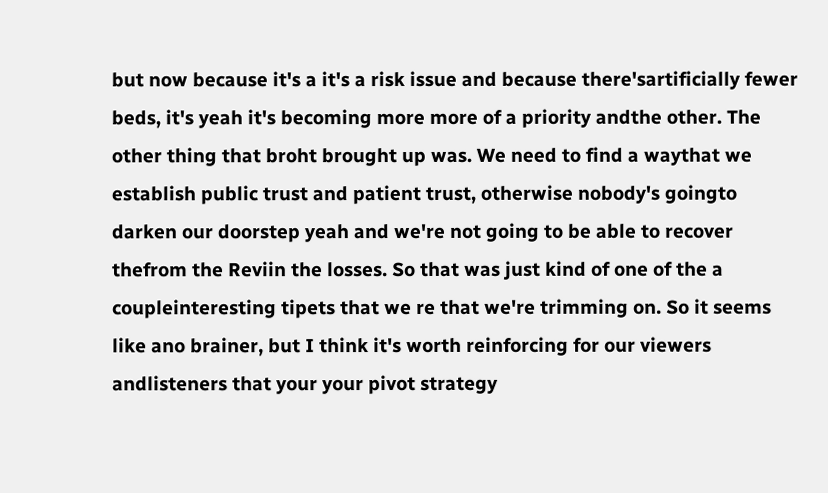but now because it's a it's a risk issue and because there'sartificially fewer beds, it's yeah it's becoming more more of a priority andthe other. The other thing that broht brought up was. We need to find a waythat we establish public trust and patient trust, otherwise nobody's goingto darken our doorstep yeah and we're not going to be able to recover thefrom the Reviin the losses. So that was just kind of one of the a coupleinteresting tipets that we re that we're trimming on. So it seems like ano brainer, but I think it's worth reinforcing for our viewers andlisteners that your your pivot strategy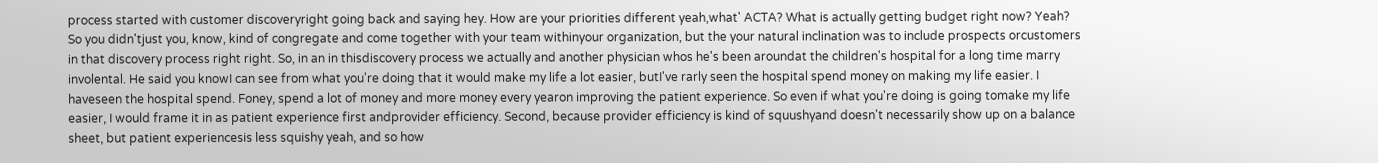process started with customer discoveryright going back and saying hey. How are your priorities different yeah,what' ACTA? What is actually getting budget right now? Yeah? So you didn'tjust you, know, kind of congregate and come together with your team withinyour organization, but the your natural inclination was to include prospects orcustomers in that discovery process right right. So, in an in thisdiscovery process we actually and another physician whos he's been aroundat the children's hospital for a long time marry involental. He said you knowI can see from what you're doing that it would make my life a lot easier, butI've rarly seen the hospital spend money on making my life easier. I haveseen the hospital spend. Foney, spend a lot of money and more money every yearon improving the patient experience. So even if what you're doing is going tomake my life easier, I would frame it in as patient experience first andprovider efficiency. Second, because provider efficiency is kind of squushyand doesn't necessarily show up on a balance sheet, but patient experiencesis less squishy yeah, and so how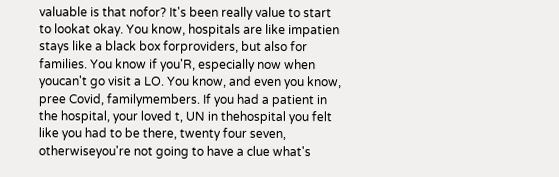valuable is that nofor? It's been really value to start to lookat okay. You know, hospitals are like impatien stays like a black box forproviders, but also for families. You know if you'R, especially now when youcan't go visit a LO. You know, and even you know, pree Covid, familymembers. If you had a patient in the hospital, your loved t, UN in thehospital you felt like you had to be there, twenty four seven, otherwiseyou're not going to have a clue what's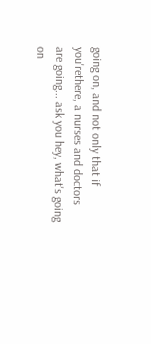going on, and not only that if you'rethere, a nurses and doctors are going... ask you hey, what's going on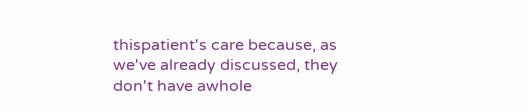thispatient's care because, as we've already discussed, they don't have awhole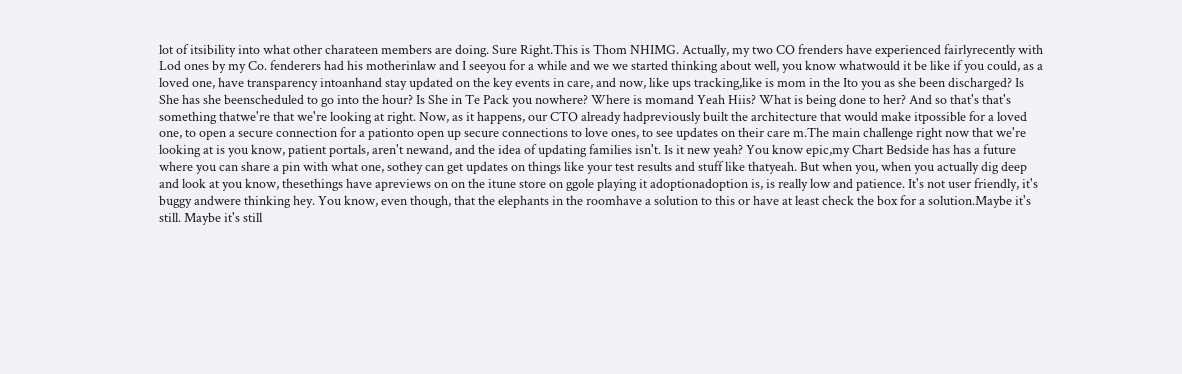lot of itsibility into what other charateen members are doing. Sure Right.This is Thom NHIMG. Actually, my two CO frenders have experienced fairlyrecently with Lod ones by my Co. fenderers had his motherinlaw and I seeyou for a while and we we started thinking about well, you know whatwould it be like if you could, as a loved one, have transparency intoanhand stay updated on the key events in care, and now, like ups tracking,like is mom in the Ito you as she been discharged? Is She has she beenscheduled to go into the hour? Is She in Te Pack you nowhere? Where is momand Yeah Hiis? What is being done to her? And so that's that's something thatwe're that we're looking at right. Now, as it happens, our CTO already hadpreviously built the architecture that would make itpossible for a loved one, to open a secure connection for a pationto open up secure connections to love ones, to see updates on their care m.The main challenge right now that we're looking at is you know, patient portals, aren't newand, and the idea of updating families isn't. Is it new yeah? You know epic,my Chart Bedside has has a future where you can share a pin with what one, sothey can get updates on things like your test results and stuff like thatyeah. But when you, when you actually dig deep and look at you know, thesethings have apreviews on on the itune store on ggole playing it adoptionadoption is, is really low and patience. It's not user friendly, it's buggy andwere thinking hey. You know, even though, that the elephants in the roomhave a solution to this or have at least check the box for a solution.Maybe it's still. Maybe it's still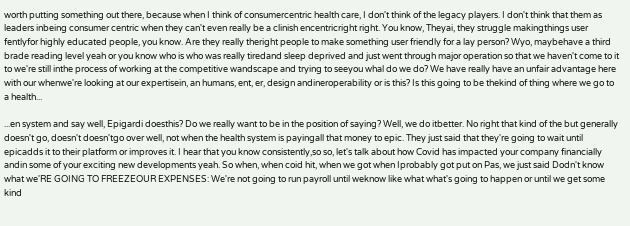worth putting something out there, because when I think of consumercentric health care, I don't think of the legacy players. I don't think that them as leaders inbeing consumer centric when they can't even really be a clinish encentricright right. You know, Theyai, they struggle makingthings user fentlyfor highly educated people, you know. Are they really theright people to make something user friendly for a lay person? Wyo, maybehave a third brade reading level yeah or you know who is who was really tiredand sleep deprived and just went through major operation so that we haven't come to it to we're still inthe process of working at the competitive wandscape and trying to seeyou whal do we do? We have really have an unfair advantage here with our whenwe're looking at our expertisein, an humans, ent, er, design andineroperability or is this? Is this going to be thekind of thing where we go to a health...

...en system and say well, Epigardi doesthis? Do we really want to be in the position of saying? Well, we do itbetter. No right that kind of the but generally doesn't go, doesn't doesn'tgo over well, not when the health system is payingall that money to epic. They just said that they're going to wait until epicadds it to their platform or improves it. I hear that you know consistently,so so, let's talk about how Covid has impacted your company financially andin some of your exciting new developments yeah. So when, when coid hit, when we got when Iprobably got put on Pas, we just said Dodn't know what we'RE GOING TO FREEZEOUR EXPENSES: We're not going to run payroll until weknow like what what's going to happen or until we get some kind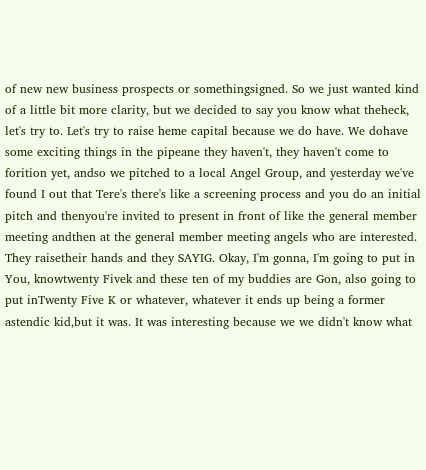of new new business prospects or somethingsigned. So we just wanted kind of a little bit more clarity, but we decided to say you know what theheck, let's try to. Let's try to raise heme capital because we do have. We dohave some exciting things in the pipeane they haven't, they haven't come to forition yet, andso we pitched to a local Angel Group, and yesterday we've found I out that Tere's there's like a screening process and you do an initial pitch and thenyou're invited to present in front of like the general member meeting andthen at the general member meeting angels who are interested. They raisetheir hands and they SAYIG. Okay, I'm gonna, I'm going to put in You, knowtwenty Fivek and these ten of my buddies are Gon, also going to put inTwenty Five K or whatever, whatever it ends up being a former astendic kid,but it was. It was interesting because we we didn't know what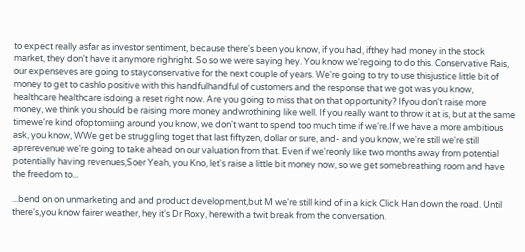to expect really asfar as investor sentiment, because there's been you know, if you had, ifthey had money in the stock market, they don't have it anymore righright. So so we were saying hey. You know we'regoing to do this. Conservative Rais, our expenseves are going to stayconservative for the next couple of years. We're going to try to use thisjustice little bit of money to get to cashlo positive with this handfulhandful of customers and the response that we got was you know, healthcare healthcare isdoing a reset right now. Are you going to miss that on that opportunity? Ifyou don't raise more money, we think you should be raising more money andwrothining like well. If you really want to throw it at is, but at the same timewe're kind ofoptomiing around you know, we don't want to spend too much time if we're.If we have a more ambitious ask, you know, WWe get be struggling toget that last fiftyzen, dollar or sure, and- and you know, we're still we're still aprerevenue we're going to take ahead on our valuation from that. Even if we'reonly like two months away from potential potentially having revenues,Soer Yeah, you Kno, let's raise a little bit money now, so we get somebreathing room and have the freedom to...

...bend on on unmarketing and and product development,but M we're still kind of in a kick Click Han down the road. Until there's,you know fairer weather, hey it's Dr Roxy, herewith a twit break from the conversation.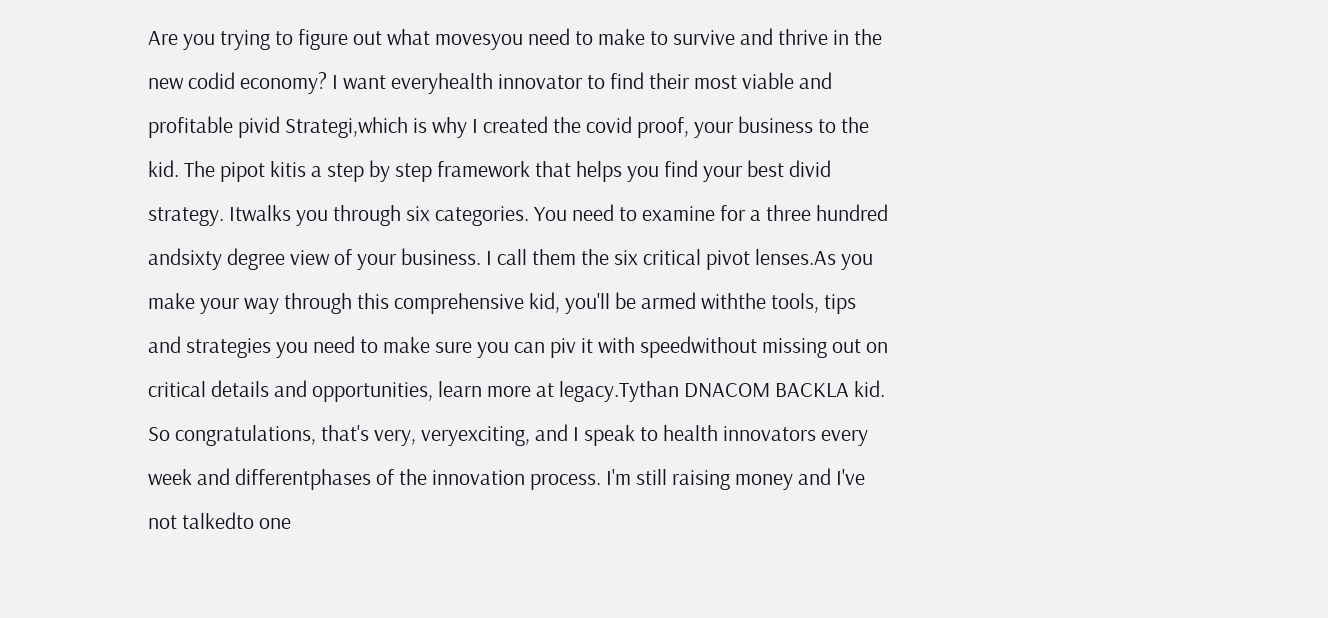Are you trying to figure out what movesyou need to make to survive and thrive in the new codid economy? I want everyhealth innovator to find their most viable and profitable pivid Strategi,which is why I created the covid proof, your business to the kid. The pipot kitis a step by step framework that helps you find your best divid strategy. Itwalks you through six categories. You need to examine for a three hundred andsixty degree view of your business. I call them the six critical pivot lenses.As you make your way through this comprehensive kid, you'll be armed withthe tools, tips and strategies you need to make sure you can piv it with speedwithout missing out on critical details and opportunities, learn more at legacy.Tythan DNACOM BACKLA kid. So congratulations, that's very, veryexciting, and I speak to health innovators every week and differentphases of the innovation process. I'm still raising money and I've not talkedto one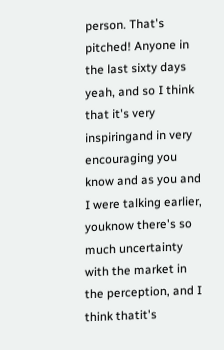person. That's pitched! Anyone in the last sixty days yeah, and so I think that it's very inspiringand in very encouraging you know and as you and I were talking earlier, youknow there's so much uncertainty with the market in the perception, and I think thatit's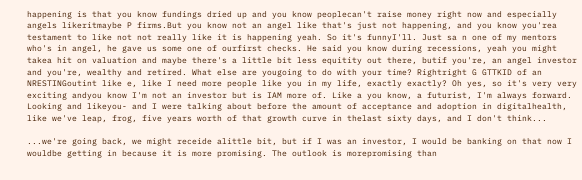happening is that you know fundings dried up and you know peoplecan't raise money right now and especially angels likeritmaybe P firms.But you know not an angel like that's just not happening, and you know you'rea testament to like not not really like it is happening yeah. So it's funnyI'll. Just sa n one of my mentors who's in angel, he gave us some one of ourfirst checks. He said you know during recessions, yeah you might takea hit on valuation and maybe there's a little bit less equitity out there, butif you're, an angel investor and you're, wealthy and retired. What else are yougoing to do with your time? Rightright G GTTKID of an NRESTINGoutint like e, like I need more people like you in my life, exactly exactly? Oh yes, so it's very very exciting andyou know I'm not an investor but is IAM more of. Like a you know, a futurist, I'm always forward. Looking and likeyou- and I were talking about before the amount of acceptance and adoption in digitalhealth, like we've leap, frog, five years worth of that growth curve in thelast sixty days, and I don't think...

...we're going back, we might receide alittle bit, but if I was an investor, I would be banking on that now I wouldbe getting in because it is more promising. The outlook is morepromising than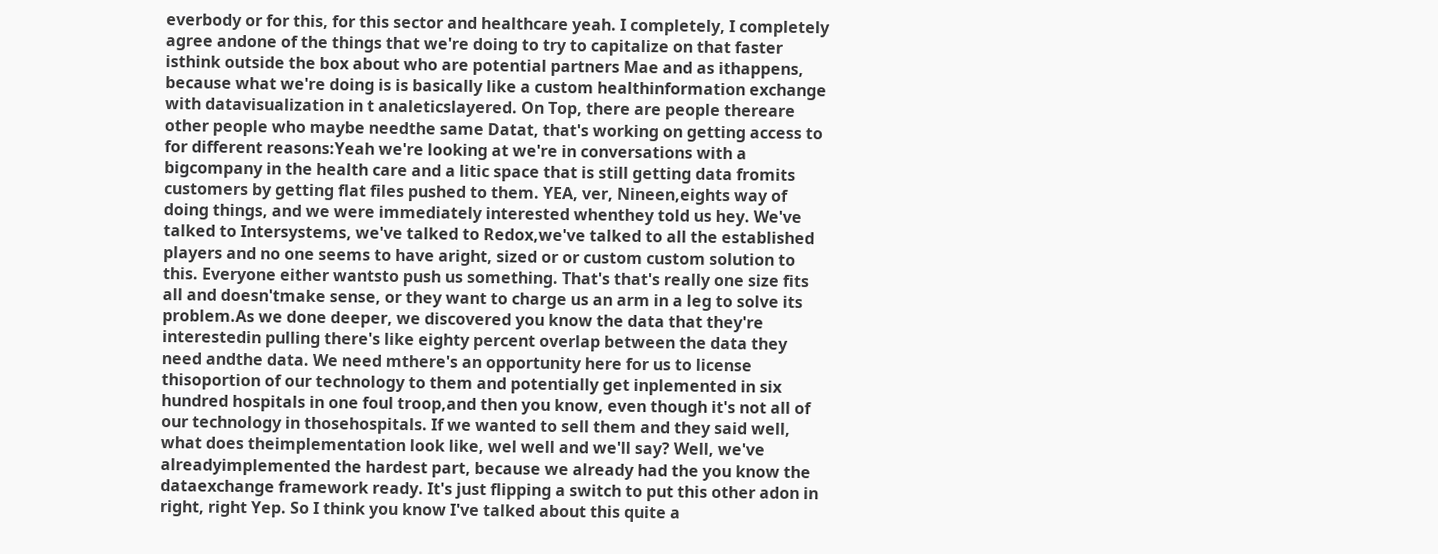everbody or for this, for this sector and healthcare yeah. I completely, I completely agree andone of the things that we're doing to try to capitalize on that faster isthink outside the box about who are potential partners Mae and as ithappens, because what we're doing is is basically like a custom healthinformation exchange with datavisualization in t analeticslayered. On Top, there are people thereare other people who maybe needthe same Datat, that's working on getting access to for different reasons:Yeah we're looking at we're in conversations with a bigcompany in the health care and a litic space that is still getting data fromits customers by getting flat files pushed to them. YEA, ver, Nineen,eights way of doing things, and we were immediately interested whenthey told us hey. We've talked to Intersystems, we've talked to Redox,we've talked to all the established players and no one seems to have aright, sized or or custom custom solution to this. Everyone either wantsto push us something. That's that's really one size fits all and doesn'tmake sense, or they want to charge us an arm in a leg to solve its problem.As we done deeper, we discovered you know the data that they're interestedin pulling there's like eighty percent overlap between the data they need andthe data. We need mthere's an opportunity here for us to license thisoportion of our technology to them and potentially get inplemented in six hundred hospitals in one foul troop,and then you know, even though it's not all of our technology in thosehospitals. If we wanted to sell them and they said well, what does theimplementation look like, wel well and we'll say? Well, we've alreadyimplemented the hardest part, because we already had the you know the dataexchange framework ready. It's just flipping a switch to put this other adon in right, right Yep. So I think you know I've talked about this quite a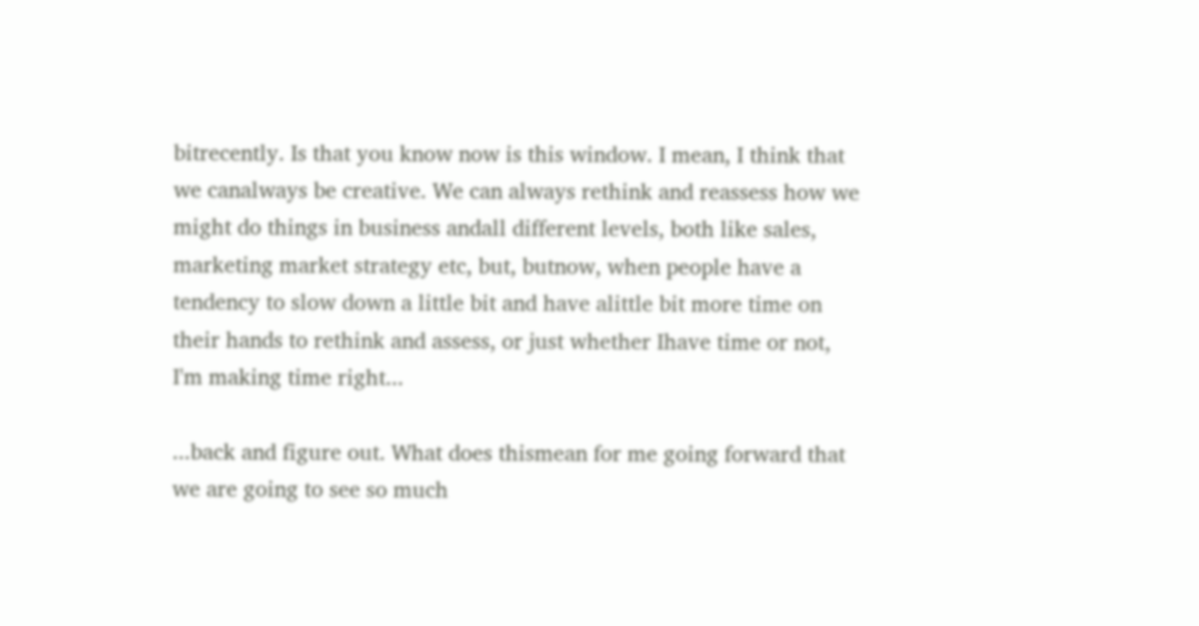bitrecently. Is that you know now is this window. I mean, I think that we canalways be creative. We can always rethink and reassess how we might do things in business andall different levels, both like sales, marketing market strategy etc, but, butnow, when people have a tendency to slow down a little bit and have alittle bit more time on their hands to rethink and assess, or just whether Ihave time or not, I'm making time right...

...back and figure out. What does thismean for me going forward that we are going to see so much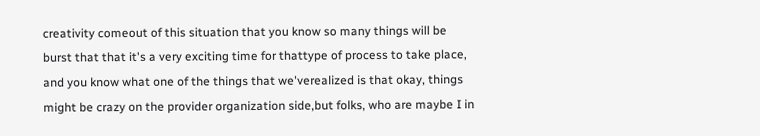creativity comeout of this situation that you know so many things will be burst that that it's a very exciting time for thattype of process to take place, and you know what one of the things that we'verealized is that okay, things might be crazy on the provider organization side,but folks, who are maybe I in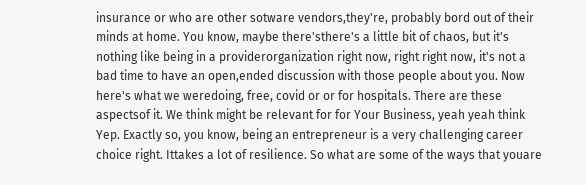insurance or who are other sotware vendors,they're, probably bord out of their minds at home. You know, maybe there'sthere's a little bit of chaos, but it's nothing like being in a providerorganization right now, right right now, it's not a bad time to have an open,ended discussion with those people about you. Now here's what we weredoing, free, covid or or for hospitals. There are these aspectsof it. We think might be relevant for for Your Business, yeah yeah think Yep. Exactly so, you know, being an entrepreneur is a very challenging career choice right. Ittakes a lot of resilience. So what are some of the ways that youare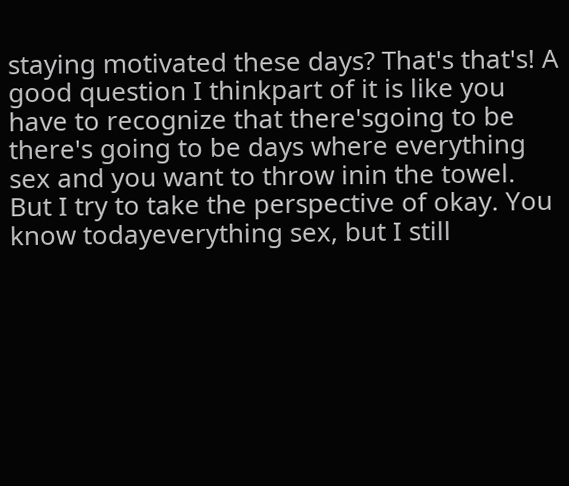staying motivated these days? That's that's! A good question I thinkpart of it is like you have to recognize that there'sgoing to be there's going to be days where everything sex and you want to throw inin the towel. But I try to take the perspective of okay. You know todayeverything sex, but I still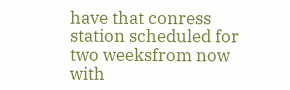have that conress station scheduled for two weeksfrom now with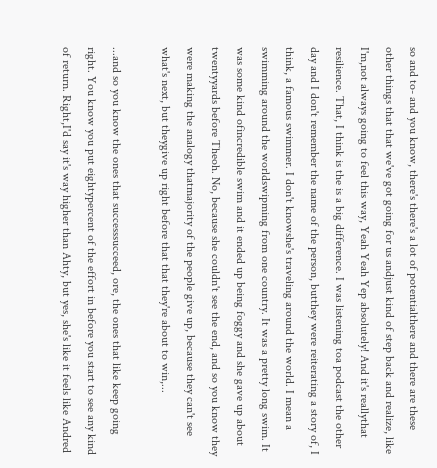so and to- and you know, there's there's a lot of potentialthere and there are these other things that that we've got going for us andjust kind of step back and realize, like I'm,not always going to feel this way, Yeah Yeah Yep absolutely! And it's reallythat resilience. That, I think is the is a big difference. I was listening toa podcast the other day and I don't remember the name of the person, butthey were reiterating a story of, I think, a famous swimmer. I don't knowshe's traveling around the world. I mean a swimming around the worldswipming from one country. It was a pretty long swim. It was some kind ofincredible swim and it ended up being foggy and she gave up about twentyyards before Theoh. No, because she couldn't see the end, and so you know they were making the analogy thatmajority of the people give up, because they can't see what's next, but theygive up right before that that they're about to win,...

...and so you know the ones that successsucceed, ore, the ones that like keep going right. You know you put eightypercent of the effort in before you start to see any kind of return. Right,I'd say it's way higher than Ahty, but yes, she's like it feels like Andred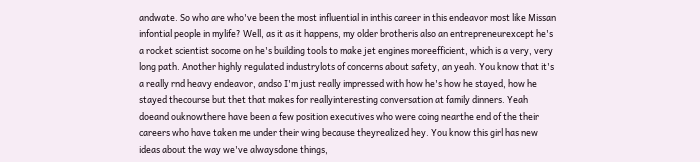andwate. So who are who've been the most influential in inthis career in this endeavor most like Missan infontial people in mylife? Well, as it as it happens, my older brotheris also an entrepreneurexcept he's a rocket scientist socome on he's building tools to make jet engines moreefficient, which is a very, very long path. Another highly regulated industrylots of concerns about safety, an yeah. You know that it's a really rnd heavy endeavor, andso I'm just really impressed with how he's how he stayed, how he stayed thecourse but thet that makes for reallyinteresting conversation at family dinners. Yeah doeand ouknowthere have been a few position executives who were coing nearthe end of the their careers who have taken me under their wing because theyrealized hey. You know this girl has new ideas about the way we've alwaysdone things,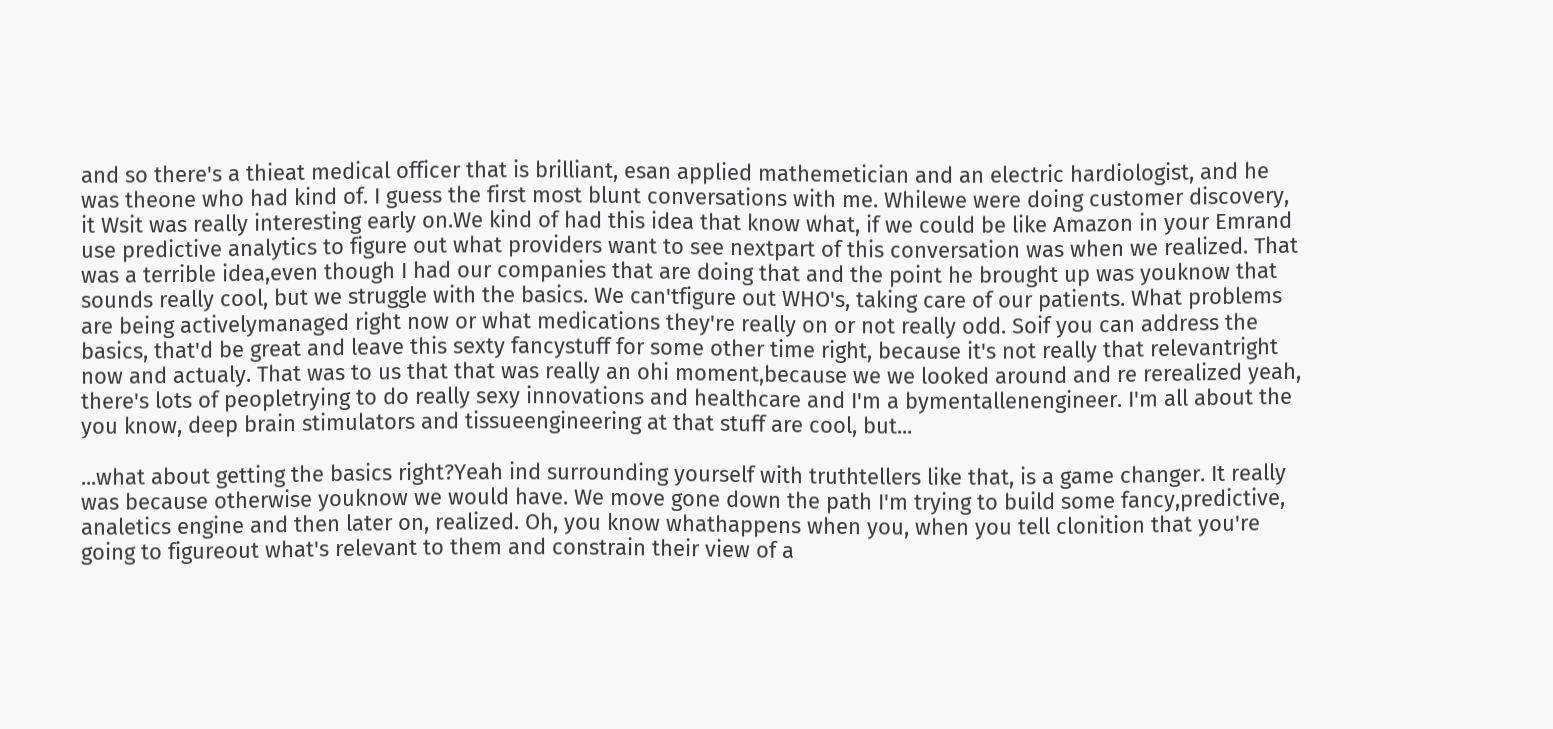and so there's a thieat medical officer that is brilliant, esan applied mathemetician and an electric hardiologist, and he was theone who had kind of. I guess the first most blunt conversations with me. Whilewe were doing customer discovery, it Wsit was really interesting early on.We kind of had this idea that know what, if we could be like Amazon in your Emrand use predictive analytics to figure out what providers want to see nextpart of this conversation was when we realized. That was a terrible idea,even though I had our companies that are doing that and the point he brought up was youknow that sounds really cool, but we struggle with the basics. We can'tfigure out WHO's, taking care of our patients. What problems are being activelymanaged right now or what medications they're really on or not really odd. Soif you can address the basics, that'd be great and leave this sexty fancystuff for some other time right, because it's not really that relevantright now and actualy. That was to us that that was really an ohi moment,because we we looked around and re rerealized yeah, there's lots of peopletrying to do really sexy innovations and healthcare and I'm a bymentallenengineer. I'm all about the you know, deep brain stimulators and tissueengineering at that stuff are cool, but...

...what about getting the basics right?Yeah ind surrounding yourself with truthtellers like that, is a game changer. It really was because otherwise youknow we would have. We move gone down the path I'm trying to build some fancy,predictive, analetics engine and then later on, realized. Oh, you know whathappens when you, when you tell clonition that you're going to figureout what's relevant to them and constrain their view of a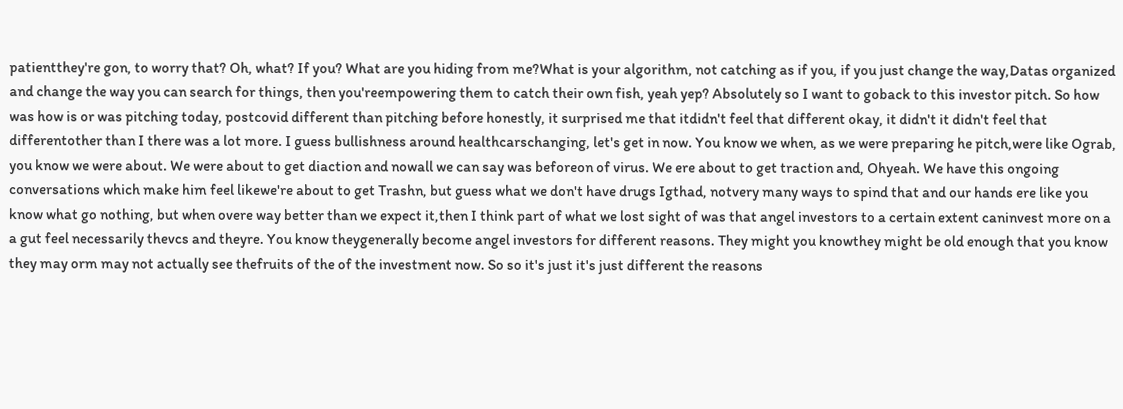patientthey're gon, to worry that? Oh, what? If you? What are you hiding from me?What is your algorithm, not catching as if you, if you just change the way,Datas organized and change the way you can search for things, then you'reempowering them to catch their own fish, yeah yep? Absolutely so I want to goback to this investor pitch. So how was how is or was pitching today, postcovid different than pitching before honestly, it surprised me that itdidn't feel that different okay, it didn't it didn't feel that differentother than I there was a lot more. I guess bullishness around healthcarschanging, let's get in now. You know we when, as we were preparing he pitch,were like Ograb, you know we were about. We were about to get diaction and nowall we can say was beforeon of virus. We ere about to get traction and, Ohyeah. We have this ongoing conversations which make him feel likewe're about to get Trashn, but guess what we don't have drugs Igthad, notvery many ways to spind that and our hands ere like you know what go nothing, but when overe way better than we expect it,then I think part of what we lost sight of was that angel investors to a certain extent caninvest more on a a gut feel necessarily thevcs and theyre. You know theygenerally become angel investors for different reasons. They might you knowthey might be old enough that you know they may orm may not actually see thefruits of the of the investment now. So so it's just it's just different the reasons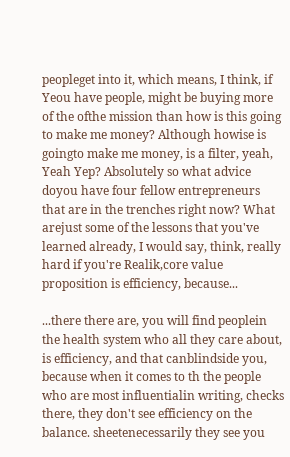peopleget into it, which means, I think, if Yeou have people, might be buying more of the ofthe mission than how is this going to make me money? Although howise is goingto make me money, is a filter, yeah, Yeah Yep? Absolutely so what advice doyou have four fellow entrepreneurs that are in the trenches right now? What arejust some of the lessons that you've learned already, I would say, think, really hard if you're Realik,core value proposition is efficiency, because...

...there there are, you will find peoplein the health system who all they care about, is efficiency, and that canblindside you, because when it comes to th the people who are most influentialin writing, checks there, they don't see efficiency on the balance. sheetenecessarily they see you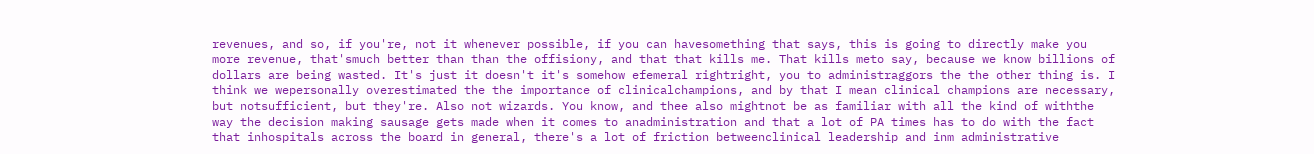revenues, and so, if you're, not it whenever possible, if you can havesomething that says, this is going to directly make you more revenue, that'smuch better than than the offisiony, and that that kills me. That kills meto say, because we know billions of dollars are being wasted. It's just it doesn't it's somehow efemeral rightright, you to administraggors the the other thing is. I think we wepersonally overestimated the the importance of clinicalchampions, and by that I mean clinical champions are necessary, but notsufficient, but they're. Also not wizards. You know, and thee also mightnot be as familiar with all the kind of withthe way the decision making sausage gets made when it comes to anadministration and that a lot of PA times has to do with the fact that inhospitals across the board in general, there's a lot of friction betweenclinical leadership and inm administrative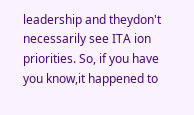leadership and theydon't necessarily see ITA ion priorities. So, if you have you know,it happened to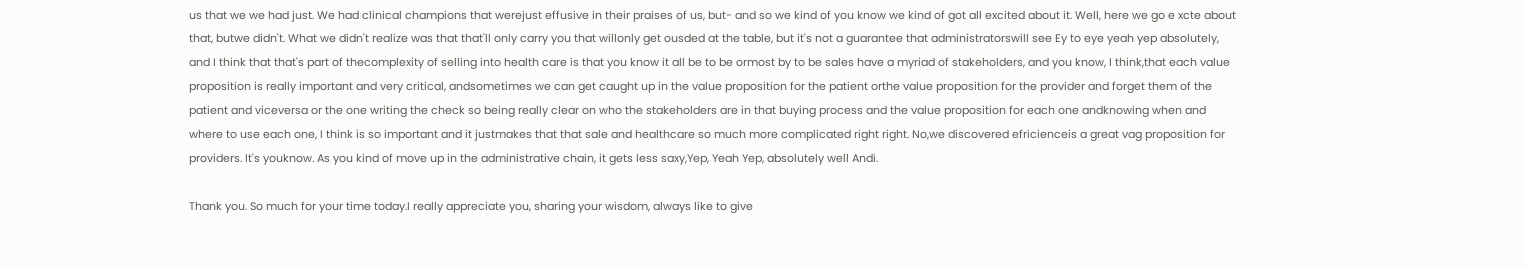us that we we had just. We had clinical champions that werejust effusive in their praises of us, but- and so we kind of you know we kind of got all excited about it. Well, here we go e xcte about that, butwe didn't. What we didn't realize was that that'll only carry you that willonly get ousded at the table, but it's not a guarantee that administratorswill see Ey to eye yeah yep absolutely, and I think that that's part of thecomplexity of selling into health care is that you know it all be to be ormost by to be sales have a myriad of stakeholders, and you know, I think,that each value proposition is really important and very critical, andsometimes we can get caught up in the value proposition for the patient orthe value proposition for the provider and forget them of the patient and viceversa or the one writing the check so being really clear on who the stakeholders are in that buying process and the value proposition for each one andknowing when and where to use each one, I think is so important and it justmakes that that sale and healthcare so much more complicated right right. No,we discovered efricienceis a great vag proposition for providers. It's youknow. As you kind of move up in the administrative chain, it gets less saxy,Yep, Yeah Yep, absolutely well Andi.

Thank you. So much for your time today.I really appreciate you, sharing your wisdom, always like to give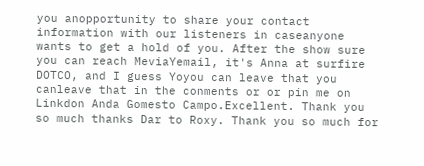you anopportunity to share your contact information with our listeners in caseanyone wants to get a hold of you. After the show sure you can reach MeviaYemail, it's Anna at surfire DOTCO, and I guess Yoyou can leave that you canleave that in the conments or or pin me on Linkdon Anda Gomesto Campo.Excellent. Thank you so much thanks Dar to Roxy. Thank you so much for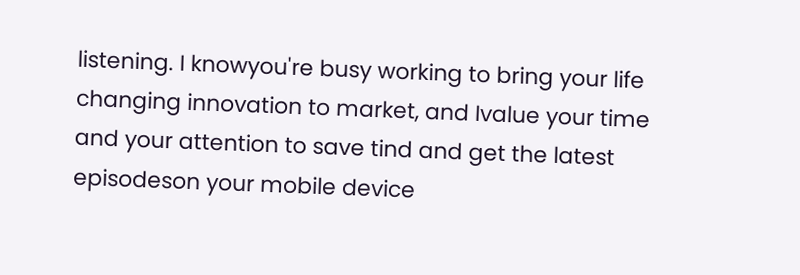listening. I knowyou're busy working to bring your life changing innovation to market, and Ivalue your time and your attention to save tind and get the latest episodeson your mobile device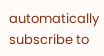automatically subscribe to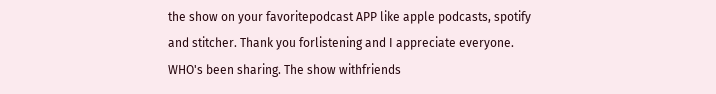the show on your favoritepodcast APP like apple podcasts, spotify and stitcher. Thank you forlistening and I appreciate everyone. WHO's been sharing. The show withfriends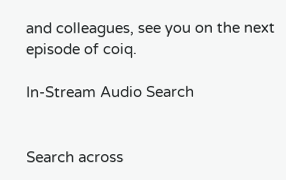and colleagues, see you on the next episode of coiq.

In-Stream Audio Search


Search across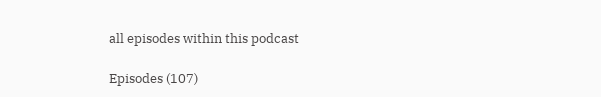all episodes within this podcast

Episodes (107)